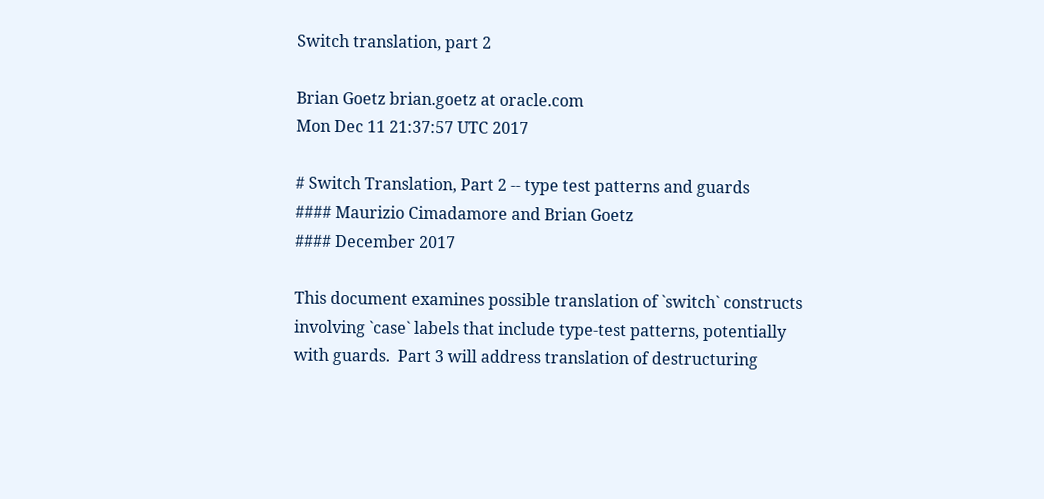Switch translation, part 2

Brian Goetz brian.goetz at oracle.com
Mon Dec 11 21:37:57 UTC 2017

# Switch Translation, Part 2 -- type test patterns and guards
#### Maurizio Cimadamore and Brian Goetz
#### December 2017

This document examines possible translation of `switch` constructs
involving `case` labels that include type-test patterns, potentially
with guards.  Part 3 will address translation of destructuring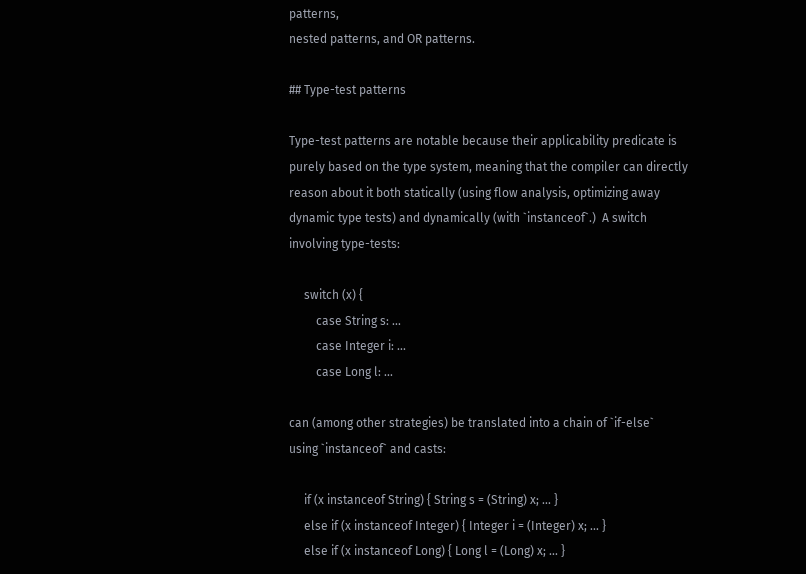patterns,
nested patterns, and OR patterns.

## Type-test patterns

Type-test patterns are notable because their applicability predicate is
purely based on the type system, meaning that the compiler can directly
reason about it both statically (using flow analysis, optimizing away
dynamic type tests) and dynamically (with `instanceof`.)  A switch
involving type-tests:

     switch (x) {
         case String s: ...
         case Integer i: ...
         case Long l: ...

can (among other strategies) be translated into a chain of `if-else`
using `instanceof` and casts:

     if (x instanceof String) { String s = (String) x; ... }
     else if (x instanceof Integer) { Integer i = (Integer) x; ... }
     else if (x instanceof Long) { Long l = (Long) x; ... }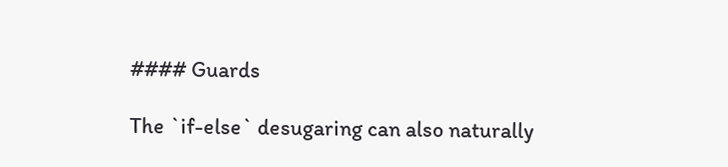#### Guards

The `if-else` desugaring can also naturally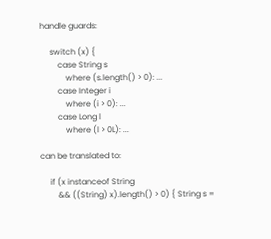handle guards:

     switch (x) {
         case String s
             where (s.length() > 0): ...
         case Integer i
             where (i > 0): ...
         case Long l
             where (l > 0L): ...

can be translated to:

     if (x instanceof String
         && ((String) x).length() > 0) { String s =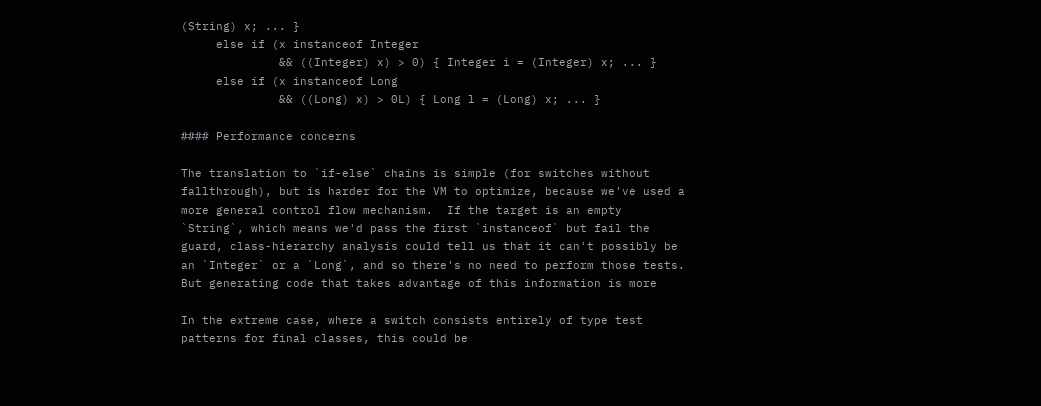(String) x; ... }
     else if (x instanceof Integer
              && ((Integer) x) > 0) { Integer i = (Integer) x; ... }
     else if (x instanceof Long
              && ((Long) x) > 0L) { Long l = (Long) x; ... }

#### Performance concerns

The translation to `if-else` chains is simple (for switches without
fallthrough), but is harder for the VM to optimize, because we've used a
more general control flow mechanism.  If the target is an empty
`String`, which means we'd pass the first `instanceof` but fail the
guard, class-hierarchy analysis could tell us that it can't possibly be
an `Integer` or a `Long`, and so there's no need to perform those tests.
But generating code that takes advantage of this information is more

In the extreme case, where a switch consists entirely of type test
patterns for final classes, this could be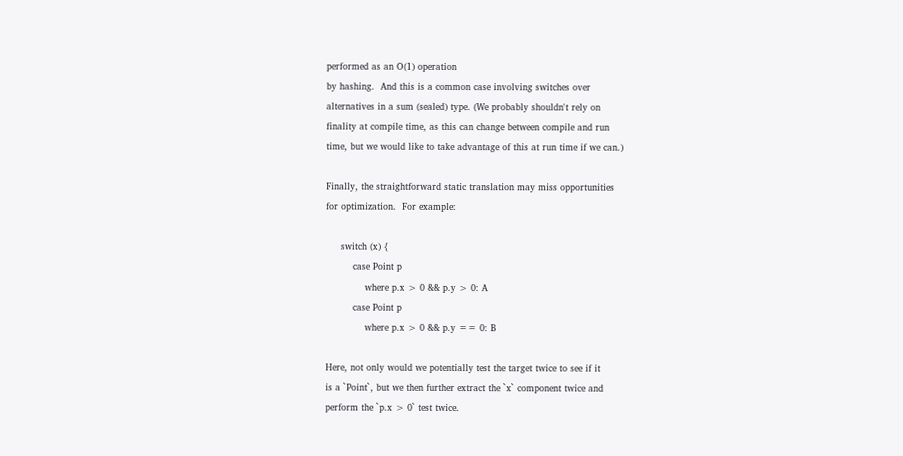performed as an O(1) operation
by hashing.  And this is a common case involving switches over
alternatives in a sum (sealed) type. (We probably shouldn't rely on
finality at compile time, as this can change between compile and run
time, but we would like to take advantage of this at run time if we can.)

Finally, the straightforward static translation may miss opportunities
for optimization.  For example:

     switch (x) {
         case Point p
             where p.x > 0 && p.y > 0: A
         case Point p
             where p.x > 0 && p.y == 0: B

Here, not only would we potentially test the target twice to see if it
is a `Point`, but we then further extract the `x` component twice and
perform the `p.x > 0` test twice.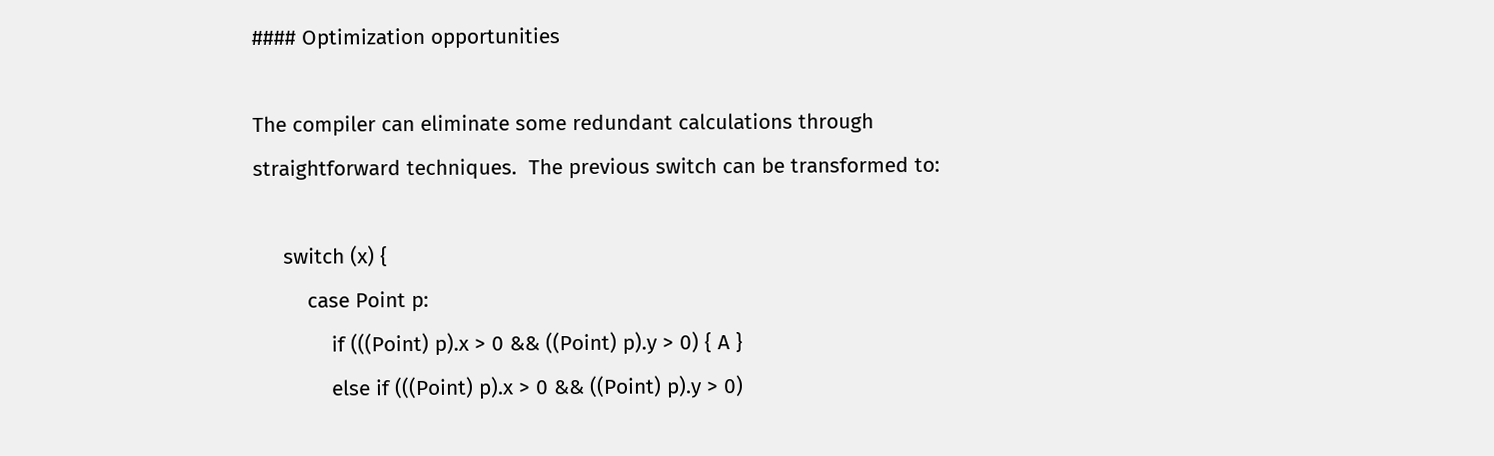#### Optimization opportunities

The compiler can eliminate some redundant calculations through
straightforward techniques.  The previous switch can be transformed to:

     switch (x) {
         case Point p:
             if (((Point) p).x > 0 && ((Point) p).y > 0) { A }
             else if (((Point) p).x > 0 && ((Point) p).y > 0)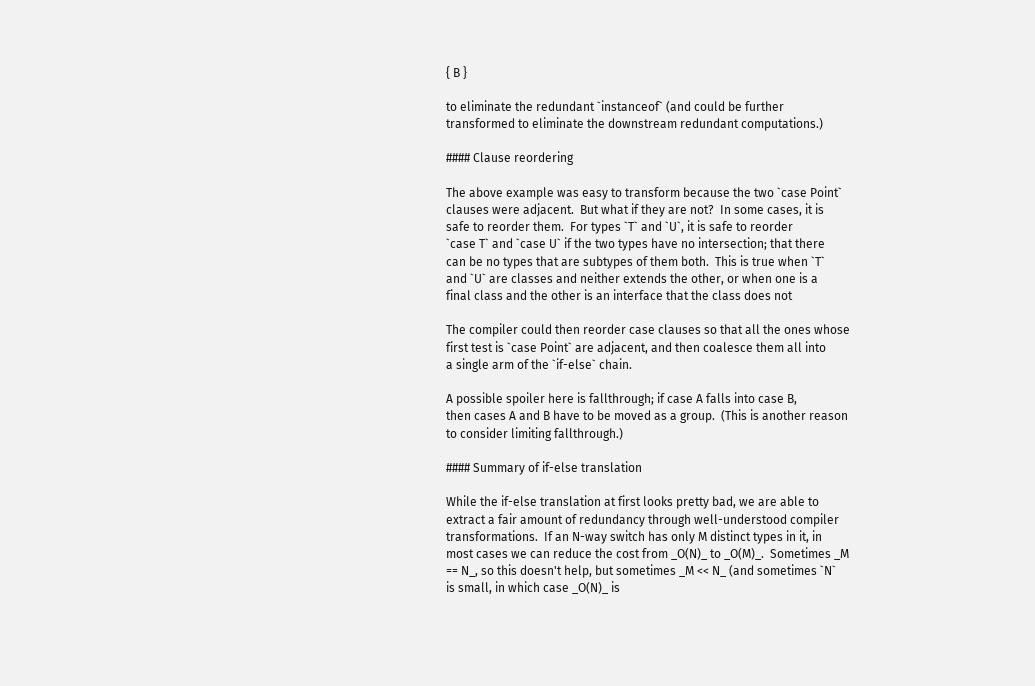{ B }

to eliminate the redundant `instanceof` (and could be further
transformed to eliminate the downstream redundant computations.)

#### Clause reordering

The above example was easy to transform because the two `case Point`
clauses were adjacent.  But what if they are not?  In some cases, it is
safe to reorder them.  For types `T` and `U`, it is safe to reorder
`case T` and `case U` if the two types have no intersection; that there
can be no types that are subtypes of them both.  This is true when `T`
and `U` are classes and neither extends the other, or when one is a
final class and the other is an interface that the class does not

The compiler could then reorder case clauses so that all the ones whose
first test is `case Point` are adjacent, and then coalesce them all into
a single arm of the `if-else` chain.

A possible spoiler here is fallthrough; if case A falls into case B,
then cases A and B have to be moved as a group.  (This is another reason
to consider limiting fallthrough.)

#### Summary of if-else translation

While the if-else translation at first looks pretty bad, we are able to
extract a fair amount of redundancy through well-understood compiler
transformations.  If an N-way switch has only M distinct types in it, in
most cases we can reduce the cost from _O(N)_ to _O(M)_.  Sometimes _M
== N_, so this doesn't help, but sometimes _M << N_ (and sometimes `N`
is small, in which case _O(N)_ is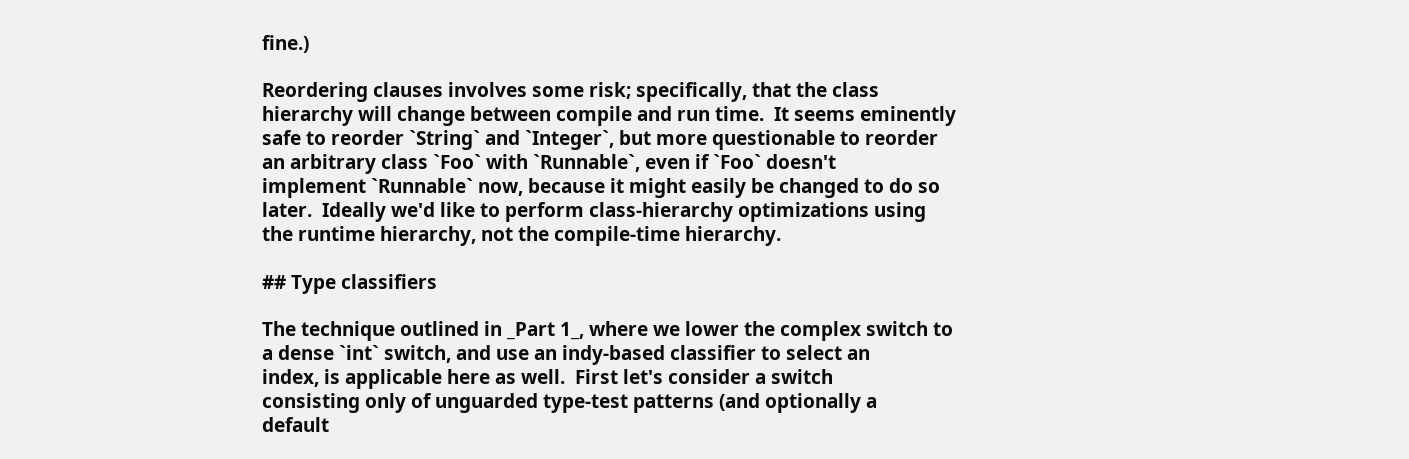fine.)

Reordering clauses involves some risk; specifically, that the class
hierarchy will change between compile and run time.  It seems eminently
safe to reorder `String` and `Integer`, but more questionable to reorder
an arbitrary class `Foo` with `Runnable`, even if `Foo` doesn't
implement `Runnable` now, because it might easily be changed to do so
later.  Ideally we'd like to perform class-hierarchy optimizations using
the runtime hierarchy, not the compile-time hierarchy.

## Type classifiers

The technique outlined in _Part 1_, where we lower the complex switch to
a dense `int` switch, and use an indy-based classifier to select an
index, is applicable here as well.  First let's consider a switch
consisting only of unguarded type-test patterns (and optionally a
default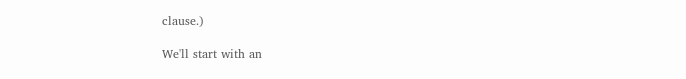clause.)

We'll start with an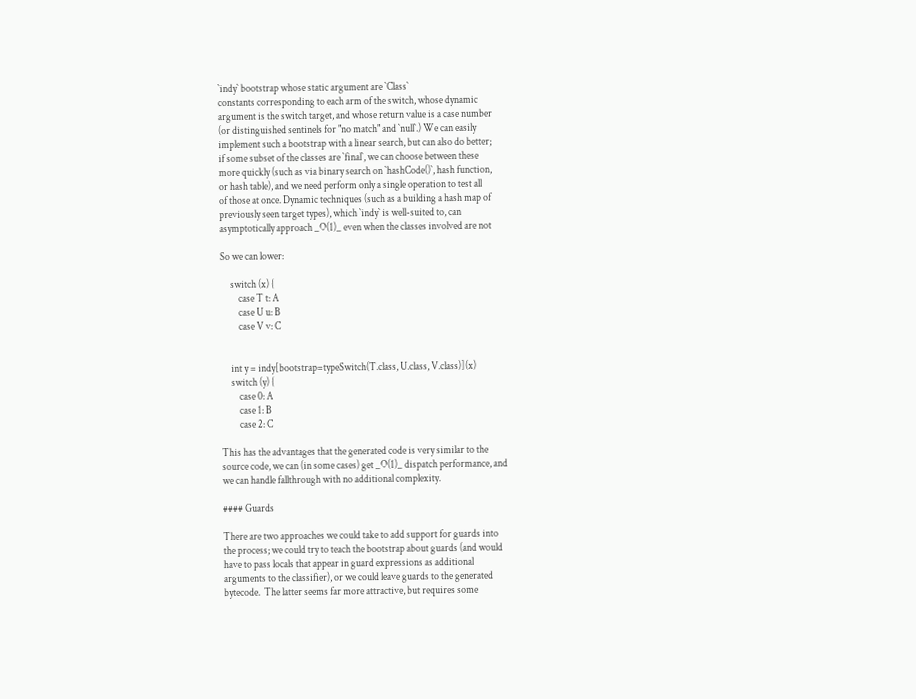`indy` bootstrap whose static argument are `Class`
constants corresponding to each arm of the switch, whose dynamic
argument is the switch target, and whose return value is a case number
(or distinguished sentinels for "no match" and `null`.) We can easily
implement such a bootstrap with a linear search, but can also do better;
if some subset of the classes are `final`, we can choose between these
more quickly (such as via binary search on `hashCode()`, hash function,
or hash table), and we need perform only a single operation to test all
of those at once. Dynamic techniques (such as a building a hash map of
previously seen target types), which `indy` is well-suited to, can
asymptotically approach _O(1)_ even when the classes involved are not

So we can lower:

     switch (x) {
         case T t: A
         case U u: B
         case V v: C


     int y = indy[bootstrap=typeSwitch(T.class, U.class, V.class)](x)
     switch (y) {
         case 0: A
         case 1: B
         case 2: C

This has the advantages that the generated code is very similar to the
source code, we can (in some cases) get _O(1)_ dispatch performance, and
we can handle fallthrough with no additional complexity.

#### Guards

There are two approaches we could take to add support for guards into
the process; we could try to teach the bootstrap about guards (and would
have to pass locals that appear in guard expressions as additional
arguments to the classifier), or we could leave guards to the generated
bytecode.  The latter seems far more attractive, but requires some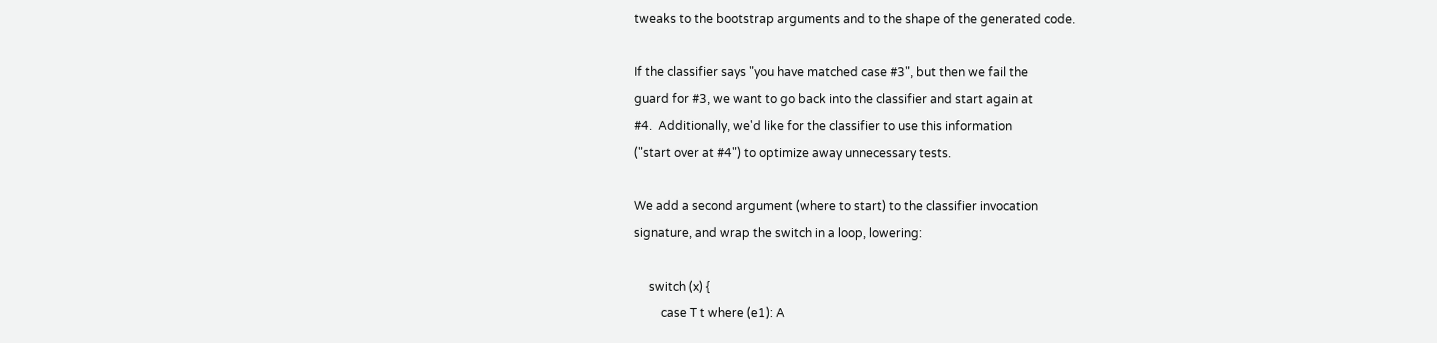tweaks to the bootstrap arguments and to the shape of the generated code.

If the classifier says "you have matched case #3", but then we fail the
guard for #3, we want to go back into the classifier and start again at
#4.  Additionally, we'd like for the classifier to use this information
("start over at #4") to optimize away unnecessary tests.

We add a second argument (where to start) to the classifier invocation
signature, and wrap the switch in a loop, lowering:

     switch (x) {
         case T t where (e1): A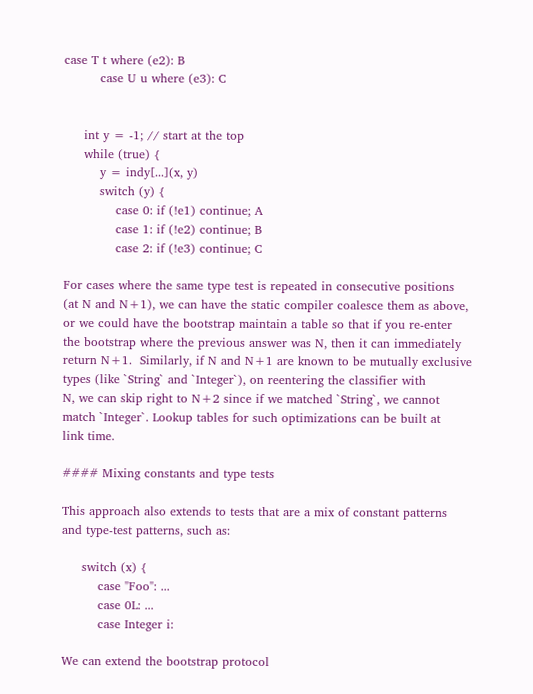case T t where (e2): B
         case U u where (e3): C


     int y = -1; // start at the top
     while (true) {
         y = indy[...](x, y)
         switch (y) {
             case 0: if (!e1) continue; A
             case 1: if (!e2) continue; B
             case 2: if (!e3) continue; C

For cases where the same type test is repeated in consecutive positions
(at N and N+1), we can have the static compiler coalesce them as above,
or we could have the bootstrap maintain a table so that if you re-enter
the bootstrap where the previous answer was N, then it can immediately
return N+1.  Similarly, if N and N+1 are known to be mutually exclusive
types (like `String` and `Integer`), on reentering the classifier with
N, we can skip right to N+2 since if we matched `String`, we cannot
match `Integer`. Lookup tables for such optimizations can be built at
link time.

#### Mixing constants and type tests

This approach also extends to tests that are a mix of constant patterns
and type-test patterns, such as:

     switch (x) {
         case "Foo": ...
         case 0L: ...
         case Integer i:

We can extend the bootstrap protocol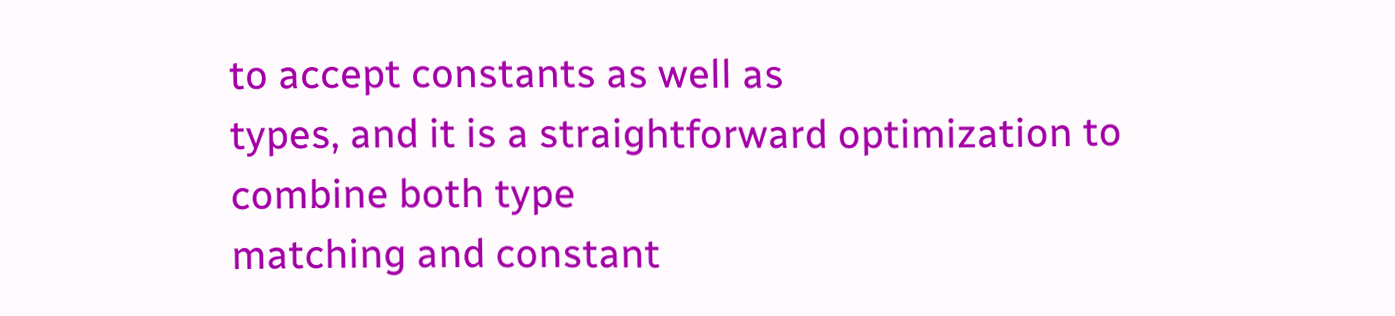to accept constants as well as
types, and it is a straightforward optimization to combine both type
matching and constant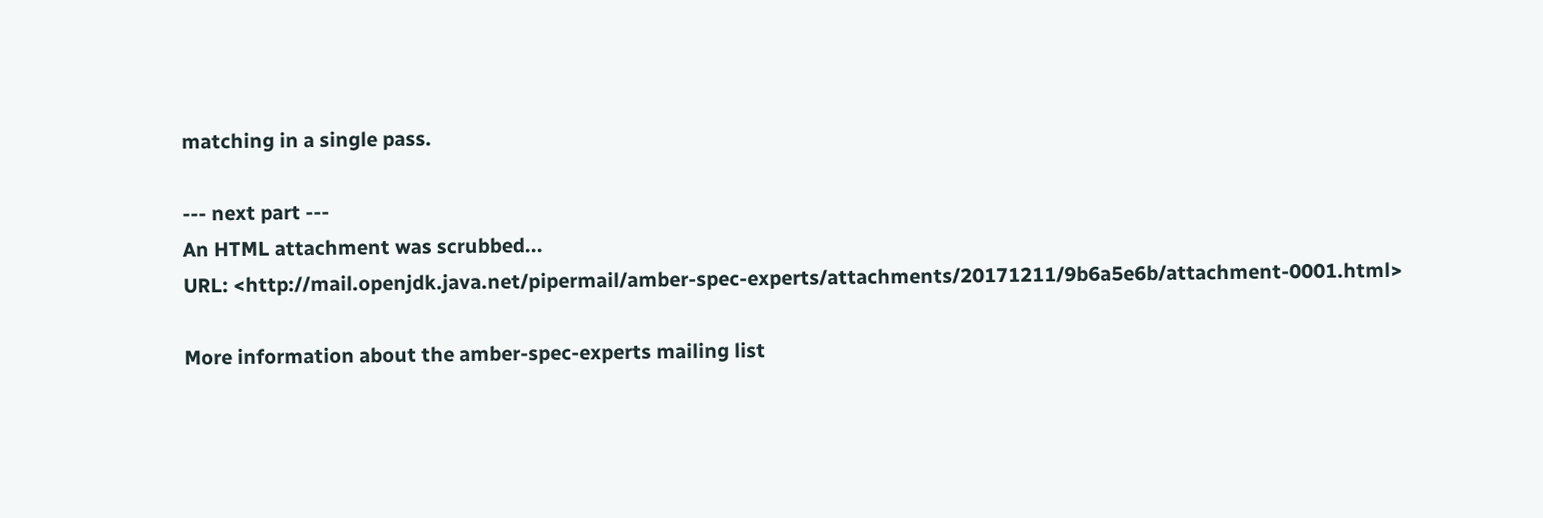matching in a single pass.

--- next part ---
An HTML attachment was scrubbed...
URL: <http://mail.openjdk.java.net/pipermail/amber-spec-experts/attachments/20171211/9b6a5e6b/attachment-0001.html>

More information about the amber-spec-experts mailing list